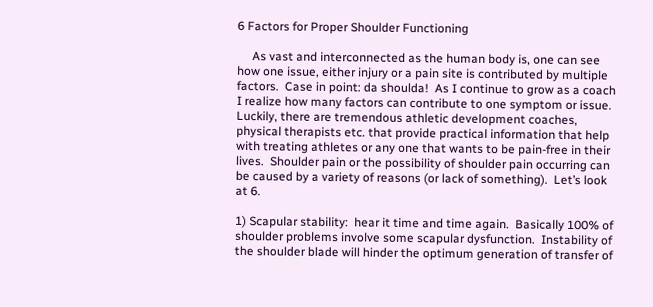6 Factors for Proper Shoulder Functioning

     As vast and interconnected as the human body is, one can see how one issue, either injury or a pain site is contributed by multiple factors.  Case in point: da shoulda!  As I continue to grow as a coach I realize how many factors can contribute to one symptom or issue.  Luckily, there are tremendous athletic development coaches, physical therapists etc. that provide practical information that help with treating athletes or any one that wants to be pain-free in their lives.  Shoulder pain or the possibility of shoulder pain occurring can be caused by a variety of reasons (or lack of something).  Let’s look at 6.

1) Scapular stability:  hear it time and time again.  Basically 100% of shoulder problems involve some scapular dysfunction.  Instability of the shoulder blade will hinder the optimum generation of transfer of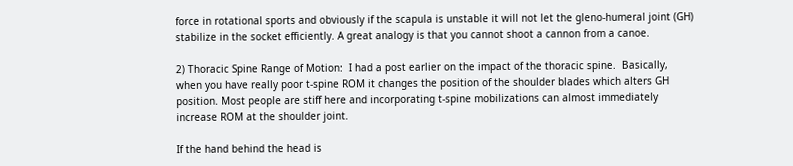force in rotational sports and obviously if the scapula is unstable it will not let the gleno-humeral joint (GH)  stabilize in the socket efficiently. A great analogy is that you cannot shoot a cannon from a canoe.

2) Thoracic Spine Range of Motion:  I had a post earlier on the impact of the thoracic spine.  Basically, when you have really poor t-spine ROM it changes the position of the shoulder blades which alters GH position. Most people are stiff here and incorporating t-spine mobilizations can almost immediately increase ROM at the shoulder joint.

If the hand behind the head is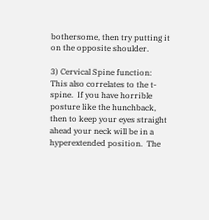bothersome, then try putting it on the opposite shoulder.

3) Cervical Spine function: This also correlates to the t-spine.  If you have horrible posture like the hunchback, then to keep your eyes straight ahead your neck will be in a hyperextended position.  The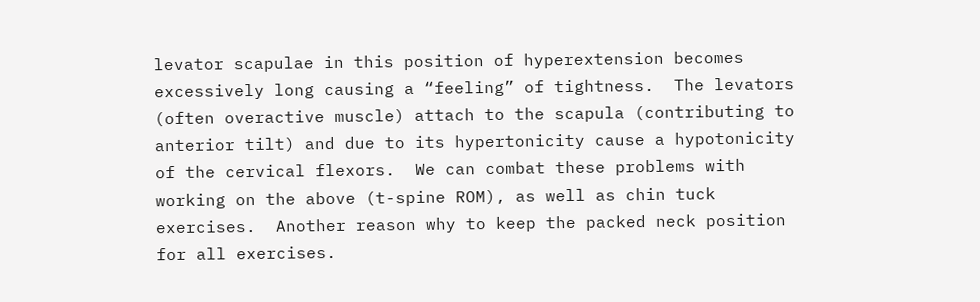levator scapulae in this position of hyperextension becomes excessively long causing a “feeling” of tightness.  The levators (often overactive muscle) attach to the scapula (contributing to anterior tilt) and due to its hypertonicity cause a hypotonicity of the cervical flexors.  We can combat these problems with working on the above (t-spine ROM), as well as chin tuck exercises.  Another reason why to keep the packed neck position for all exercises.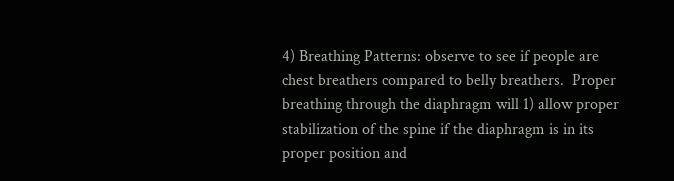4) Breathing Patterns: observe to see if people are chest breathers compared to belly breathers.  Proper breathing through the diaphragm will 1) allow proper stabilization of the spine if the diaphragm is in its proper position and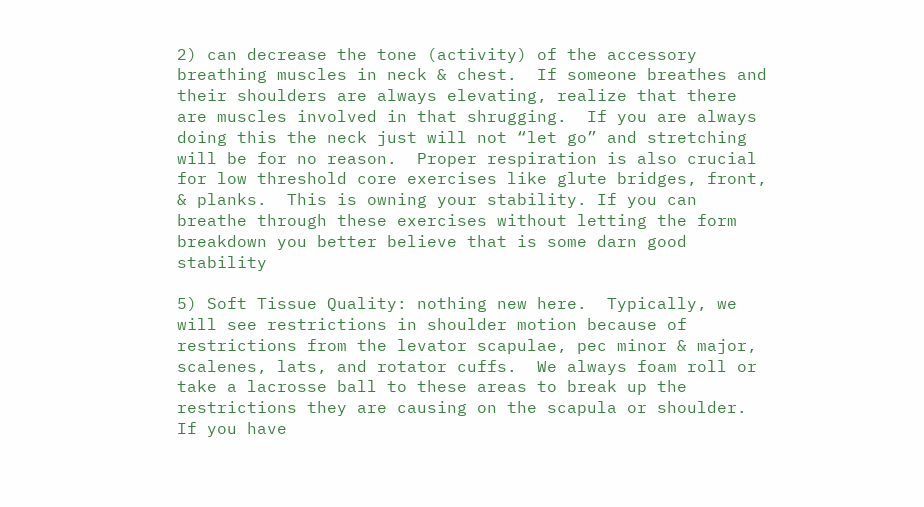2) can decrease the tone (activity) of the accessory breathing muscles in neck & chest.  If someone breathes and their shoulders are always elevating, realize that there are muscles involved in that shrugging.  If you are always doing this the neck just will not “let go” and stretching will be for no reason.  Proper respiration is also crucial for low threshold core exercises like glute bridges, front, & planks.  This is owning your stability. If you can breathe through these exercises without letting the form breakdown you better believe that is some darn good stability

5) Soft Tissue Quality: nothing new here.  Typically, we will see restrictions in shoulder motion because of restrictions from the levator scapulae, pec minor & major, scalenes, lats, and rotator cuffs.  We always foam roll or take a lacrosse ball to these areas to break up the restrictions they are causing on the scapula or shoulder.  If you have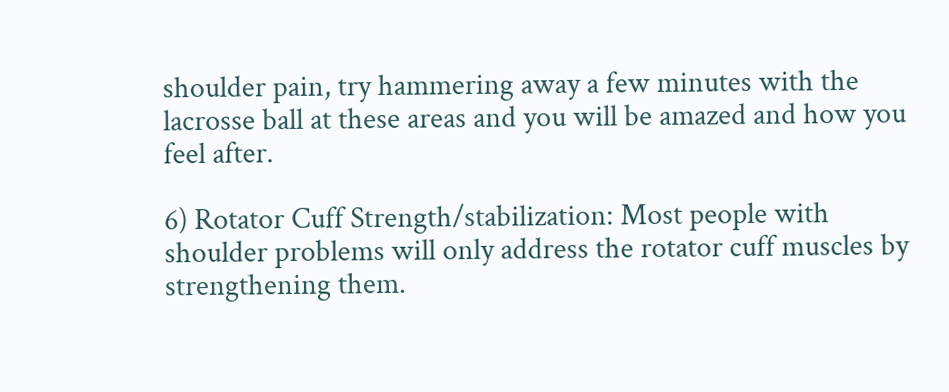shoulder pain, try hammering away a few minutes with the lacrosse ball at these areas and you will be amazed and how you feel after.

6) Rotator Cuff Strength/stabilization: Most people with shoulder problems will only address the rotator cuff muscles by strengthening them.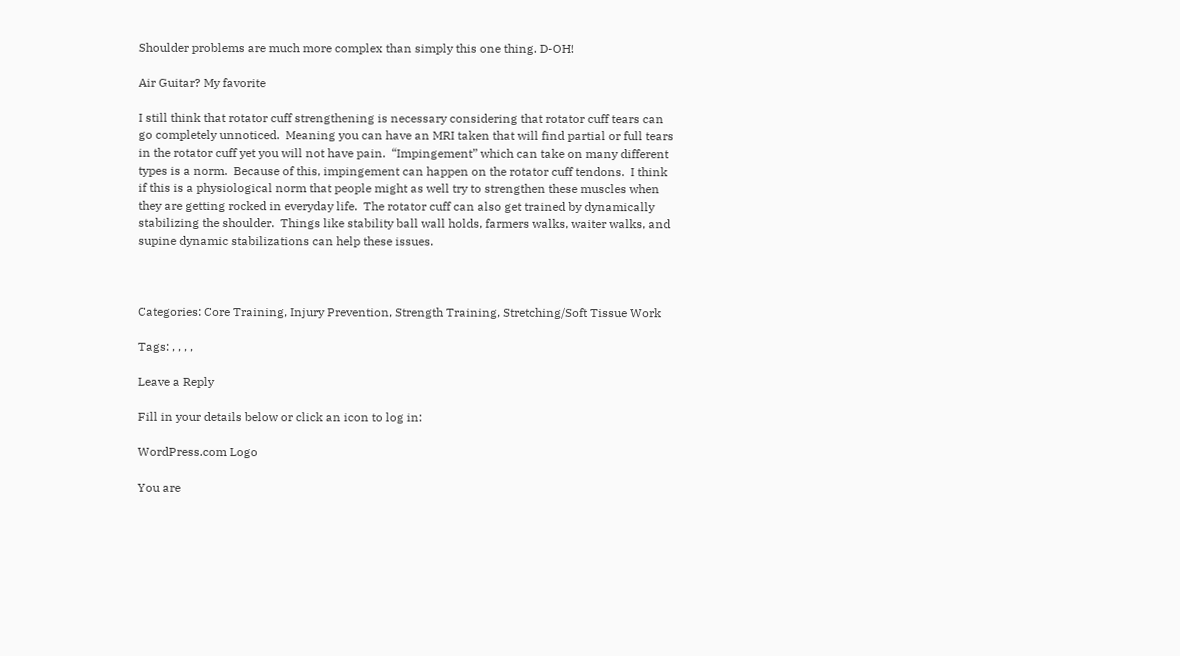Shoulder problems are much more complex than simply this one thing. D-OH!

Air Guitar? My favorite

I still think that rotator cuff strengthening is necessary considering that rotator cuff tears can go completely unnoticed.  Meaning you can have an MRI taken that will find partial or full tears in the rotator cuff yet you will not have pain.  “Impingement” which can take on many different types is a norm.  Because of this, impingement can happen on the rotator cuff tendons.  I think if this is a physiological norm that people might as well try to strengthen these muscles when they are getting rocked in everyday life.  The rotator cuff can also get trained by dynamically stabilizing the shoulder.  Things like stability ball wall holds, farmers walks, waiter walks, and supine dynamic stabilizations can help these issues.



Categories: Core Training, Injury Prevention, Strength Training, Stretching/Soft Tissue Work

Tags: , , , ,

Leave a Reply

Fill in your details below or click an icon to log in:

WordPress.com Logo

You are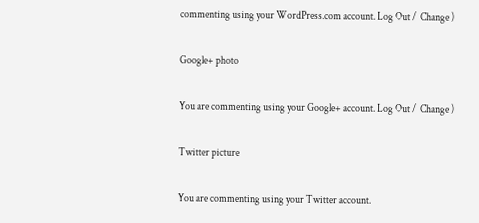commenting using your WordPress.com account. Log Out /  Change )

Google+ photo

You are commenting using your Google+ account. Log Out /  Change )

Twitter picture

You are commenting using your Twitter account.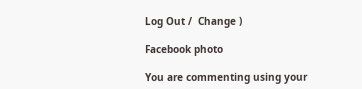Log Out /  Change )

Facebook photo

You are commenting using your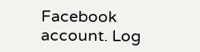Facebook account. Log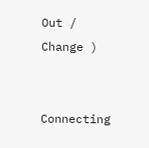Out /  Change )


Connecting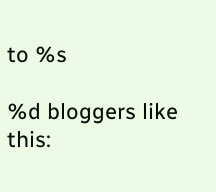to %s

%d bloggers like this: